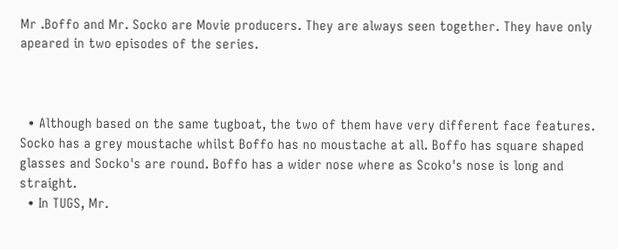Mr .Boffo and Mr. Socko are Movie producers. They are always seen together. They have only apeared in two episodes of the series.



  • Although based on the same tugboat, the two of them have very different face features. Socko has a grey moustache whilst Boffo has no moustache at all. Boffo has square shaped glasses and Socko's are round. Boffo has a wider nose where as Scoko's nose is long and straight.
  • In TUGS, Mr.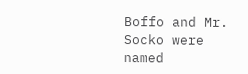Boffo and Mr. Socko were named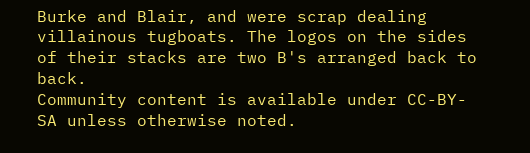Burke and Blair, and were scrap dealing villainous tugboats. The logos on the sides of their stacks are two B's arranged back to back.
Community content is available under CC-BY-SA unless otherwise noted.